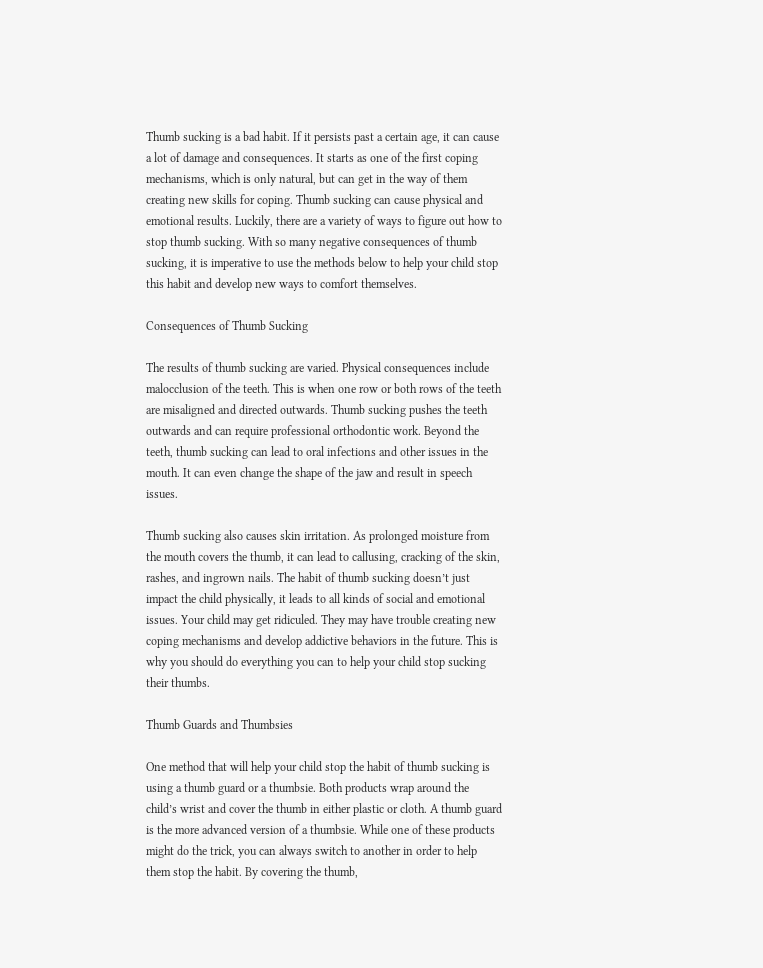Thumb sucking is a bad habit. If it persists past a certain age, it can cause a lot of damage and consequences. It starts as one of the first coping mechanisms, which is only natural, but can get in the way of them creating new skills for coping. Thumb sucking can cause physical and emotional results. Luckily, there are a variety of ways to figure out how to stop thumb sucking. With so many negative consequences of thumb sucking, it is imperative to use the methods below to help your child stop this habit and develop new ways to comfort themselves.

Consequences of Thumb Sucking

The results of thumb sucking are varied. Physical consequences include malocclusion of the teeth. This is when one row or both rows of the teeth are misaligned and directed outwards. Thumb sucking pushes the teeth outwards and can require professional orthodontic work. Beyond the teeth, thumb sucking can lead to oral infections and other issues in the mouth. It can even change the shape of the jaw and result in speech issues.

Thumb sucking also causes skin irritation. As prolonged moisture from the mouth covers the thumb, it can lead to callusing, cracking of the skin, rashes, and ingrown nails. The habit of thumb sucking doesn’t just impact the child physically, it leads to all kinds of social and emotional issues. Your child may get ridiculed. They may have trouble creating new coping mechanisms and develop addictive behaviors in the future. This is why you should do everything you can to help your child stop sucking their thumbs.

Thumb Guards and Thumbsies

One method that will help your child stop the habit of thumb sucking is using a thumb guard or a thumbsie. Both products wrap around the child’s wrist and cover the thumb in either plastic or cloth. A thumb guard is the more advanced version of a thumbsie. While one of these products might do the trick, you can always switch to another in order to help them stop the habit. By covering the thumb,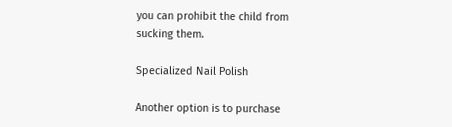you can prohibit the child from sucking them.

Specialized Nail Polish

Another option is to purchase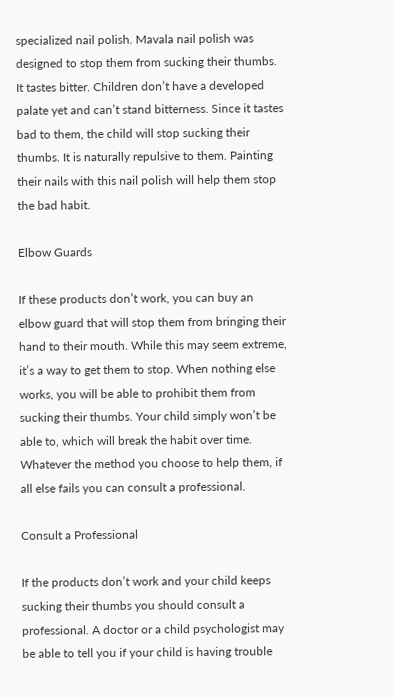specialized nail polish. Mavala nail polish was designed to stop them from sucking their thumbs. It tastes bitter. Children don’t have a developed palate yet and can’t stand bitterness. Since it tastes bad to them, the child will stop sucking their thumbs. It is naturally repulsive to them. Painting their nails with this nail polish will help them stop the bad habit.

Elbow Guards

If these products don’t work, you can buy an elbow guard that will stop them from bringing their hand to their mouth. While this may seem extreme, it’s a way to get them to stop. When nothing else works, you will be able to prohibit them from sucking their thumbs. Your child simply won’t be able to, which will break the habit over time. Whatever the method you choose to help them, if all else fails you can consult a professional.

Consult a Professional

If the products don’t work and your child keeps sucking their thumbs you should consult a professional. A doctor or a child psychologist may be able to tell you if your child is having trouble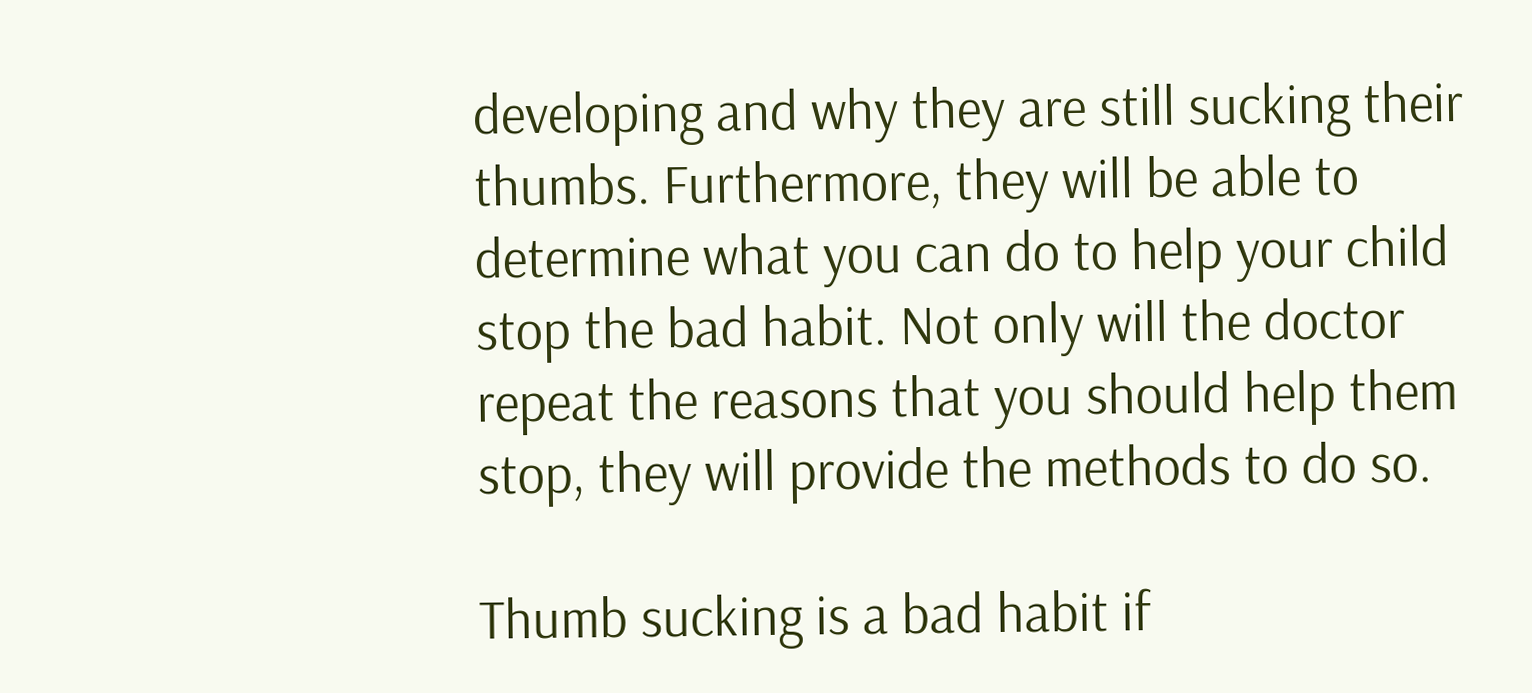developing and why they are still sucking their thumbs. Furthermore, they will be able to determine what you can do to help your child stop the bad habit. Not only will the doctor repeat the reasons that you should help them stop, they will provide the methods to do so.

Thumb sucking is a bad habit if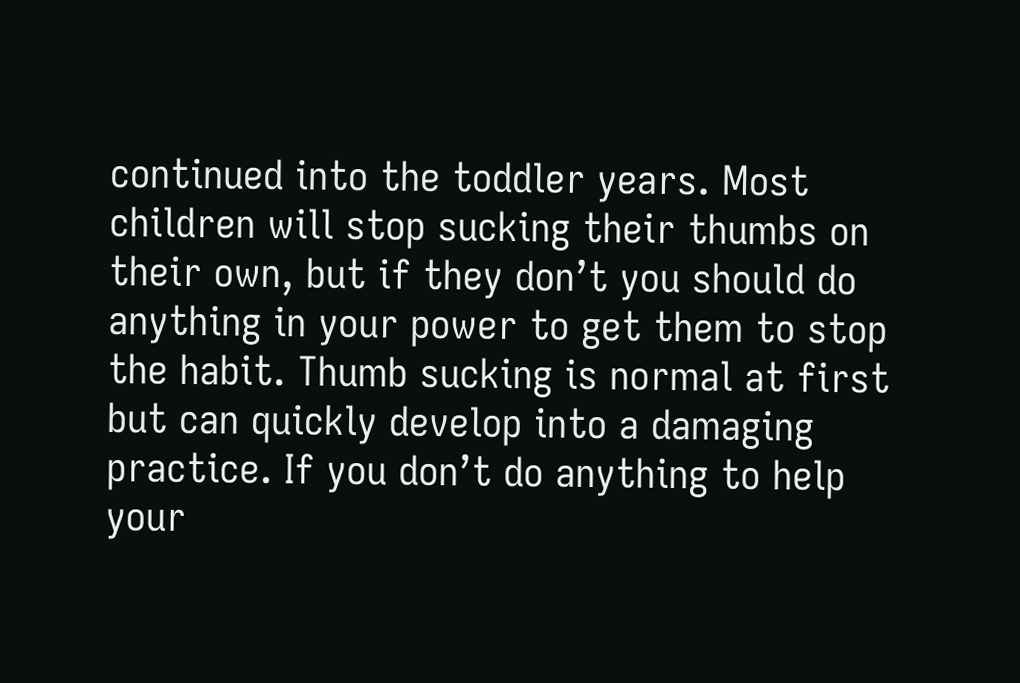continued into the toddler years. Most children will stop sucking their thumbs on their own, but if they don’t you should do anything in your power to get them to stop the habit. Thumb sucking is normal at first but can quickly develop into a damaging practice. If you don’t do anything to help your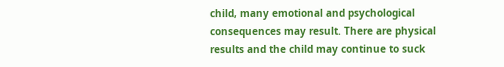child, many emotional and psychological consequences may result. There are physical results and the child may continue to suck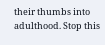their thumbs into adulthood. Stop this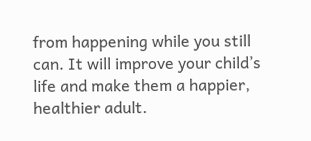from happening while you still can. It will improve your child’s life and make them a happier, healthier adult.